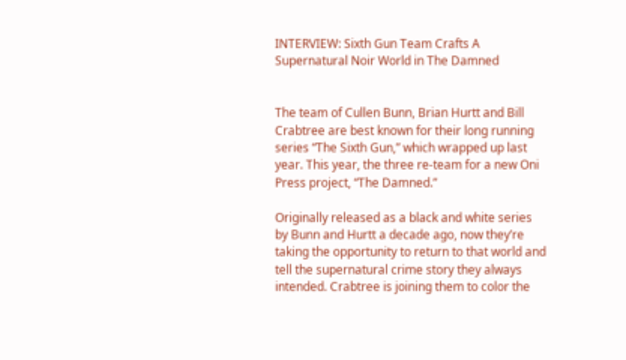INTERVIEW: Sixth Gun Team Crafts A Supernatural Noir World in The Damned


The team of Cullen Bunn, Brian Hurtt and Bill Crabtree are best known for their long running series “The Sixth Gun,” which wrapped up last year. This year, the three re-team for a new Oni Press project, “The Damned.”

Originally released as a black and white series by Bunn and Hurtt a decade ago, now they’re taking the opportunity to return to that world and tell the supernatural crime story they always intended. Crabtree is joining them to color the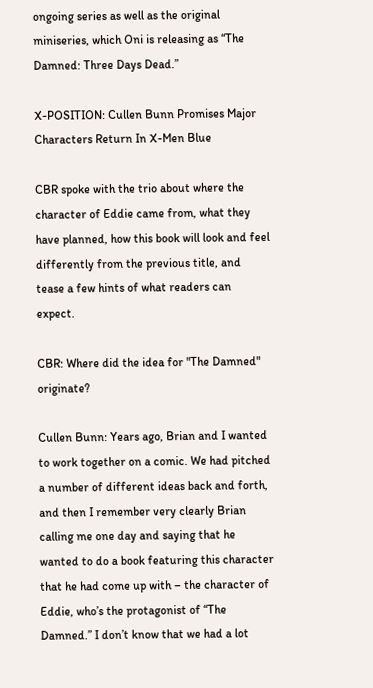ongoing series as well as the original miniseries, which Oni is releasing as “The Damned: Three Days Dead.”

X-POSITION: Cullen Bunn Promises Major Characters Return In X-Men Blue

CBR spoke with the trio about where the character of Eddie came from, what they have planned, how this book will look and feel differently from the previous title, and tease a few hints of what readers can expect.

CBR: Where did the idea for "The Damned" originate?

Cullen Bunn: Years ago, Brian and I wanted to work together on a comic. We had pitched a number of different ideas back and forth, and then I remember very clearly Brian calling me one day and saying that he wanted to do a book featuring this character that he had come up with – the character of Eddie, who’s the protagonist of “The Damned.” I don’t know that we had a lot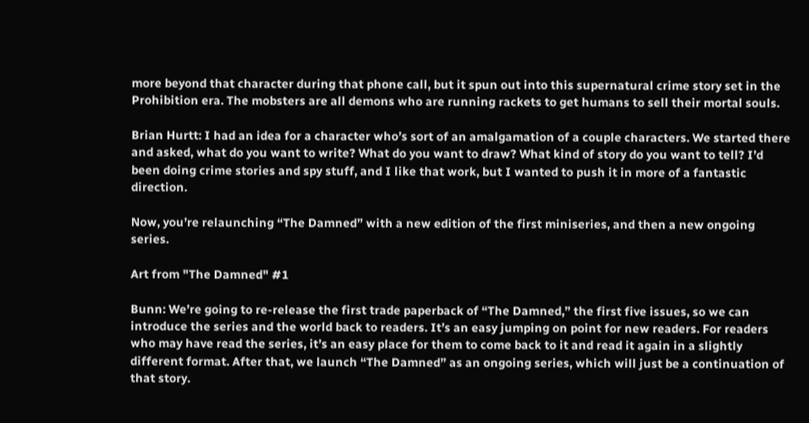more beyond that character during that phone call, but it spun out into this supernatural crime story set in the Prohibition era. The mobsters are all demons who are running rackets to get humans to sell their mortal souls.

Brian Hurtt: I had an idea for a character who’s sort of an amalgamation of a couple characters. We started there and asked, what do you want to write? What do you want to draw? What kind of story do you want to tell? I’d been doing crime stories and spy stuff, and I like that work, but I wanted to push it in more of a fantastic direction.

Now, you’re relaunching “The Damned” with a new edition of the first miniseries, and then a new ongoing series.

Art from "The Damned" #1

Bunn: We’re going to re-release the first trade paperback of “The Damned,” the first five issues, so we can introduce the series and the world back to readers. It’s an easy jumping on point for new readers. For readers who may have read the series, it’s an easy place for them to come back to it and read it again in a slightly different format. After that, we launch “The Damned” as an ongoing series, which will just be a continuation of that story.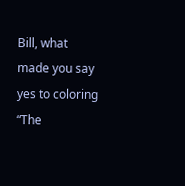Bill, what made you say yes to coloring “The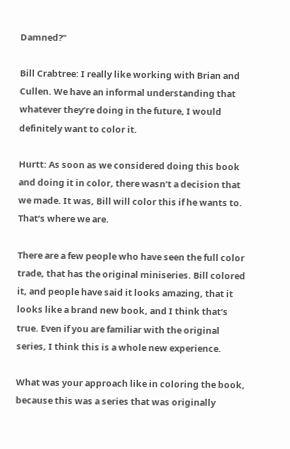Damned?”

Bill Crabtree: I really like working with Brian and Cullen. We have an informal understanding that whatever they’re doing in the future, I would definitely want to color it.

Hurtt: As soon as we considered doing this book and doing it in color, there wasn’t a decision that we made. It was, Bill will color this if he wants to. That’s where we are.

There are a few people who have seen the full color trade, that has the original miniseries. Bill colored it, and people have said it looks amazing, that it looks like a brand new book, and I think that’s true. Even if you are familiar with the original series, I think this is a whole new experience.

What was your approach like in coloring the book, because this was a series that was originally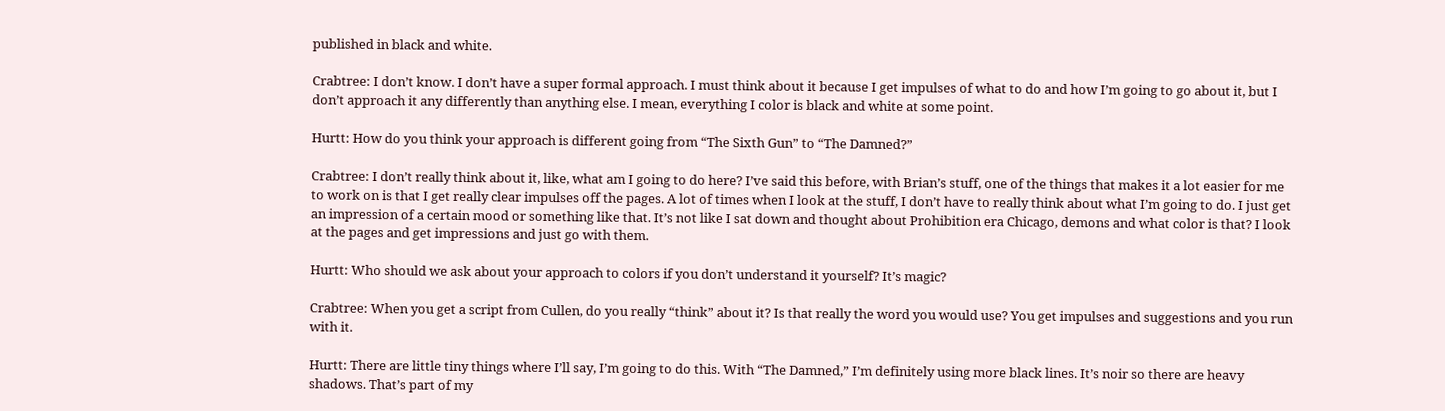published in black and white.

Crabtree: I don’t know. I don’t have a super formal approach. I must think about it because I get impulses of what to do and how I’m going to go about it, but I don’t approach it any differently than anything else. I mean, everything I color is black and white at some point.

Hurtt: How do you think your approach is different going from “The Sixth Gun” to “The Damned?”

Crabtree: I don’t really think about it, like, what am I going to do here? I’ve said this before, with Brian’s stuff, one of the things that makes it a lot easier for me to work on is that I get really clear impulses off the pages. A lot of times when I look at the stuff, I don’t have to really think about what I’m going to do. I just get an impression of a certain mood or something like that. It’s not like I sat down and thought about Prohibition era Chicago, demons and what color is that? I look at the pages and get impressions and just go with them.

Hurtt: Who should we ask about your approach to colors if you don’t understand it yourself? It’s magic?

Crabtree: When you get a script from Cullen, do you really “think” about it? Is that really the word you would use? You get impulses and suggestions and you run with it.

Hurtt: There are little tiny things where I’ll say, I’m going to do this. With “The Damned,” I’m definitely using more black lines. It’s noir so there are heavy shadows. That’s part of my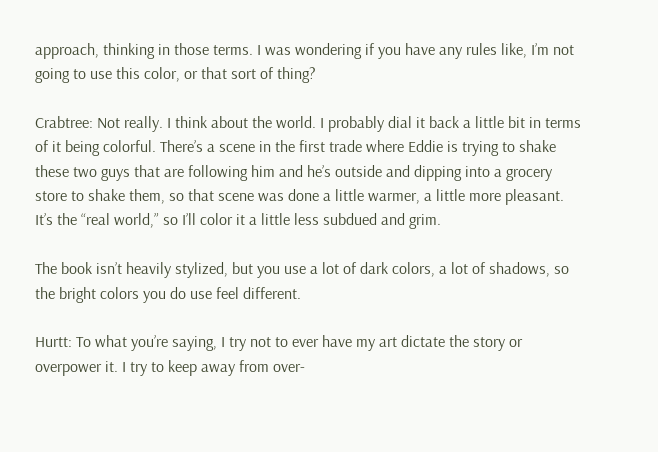approach, thinking in those terms. I was wondering if you have any rules like, I’m not going to use this color, or that sort of thing?

Crabtree: Not really. I think about the world. I probably dial it back a little bit in terms of it being colorful. There’s a scene in the first trade where Eddie is trying to shake these two guys that are following him and he’s outside and dipping into a grocery store to shake them, so that scene was done a little warmer, a little more pleasant. It’s the “real world,” so I’ll color it a little less subdued and grim.

The book isn’t heavily stylized, but you use a lot of dark colors, a lot of shadows, so the bright colors you do use feel different.

Hurtt: To what you’re saying, I try not to ever have my art dictate the story or overpower it. I try to keep away from over-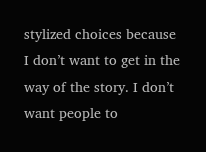stylized choices because I don’t want to get in the way of the story. I don’t want people to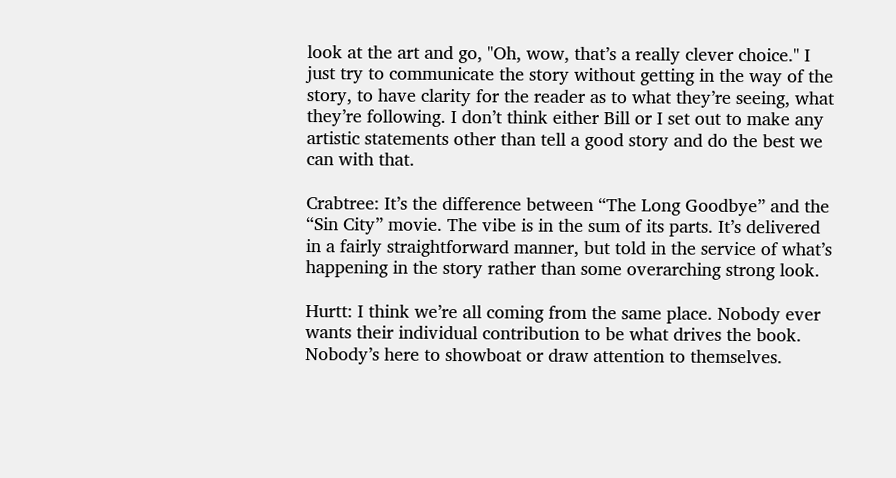look at the art and go, "Oh, wow, that’s a really clever choice." I just try to communicate the story without getting in the way of the story, to have clarity for the reader as to what they’re seeing, what they’re following. I don’t think either Bill or I set out to make any artistic statements other than tell a good story and do the best we can with that.

Crabtree: It’s the difference between “The Long Goodbye” and the “Sin City” movie. The vibe is in the sum of its parts. It’s delivered in a fairly straightforward manner, but told in the service of what’s happening in the story rather than some overarching strong look.

Hurtt: I think we’re all coming from the same place. Nobody ever wants their individual contribution to be what drives the book. Nobody’s here to showboat or draw attention to themselves.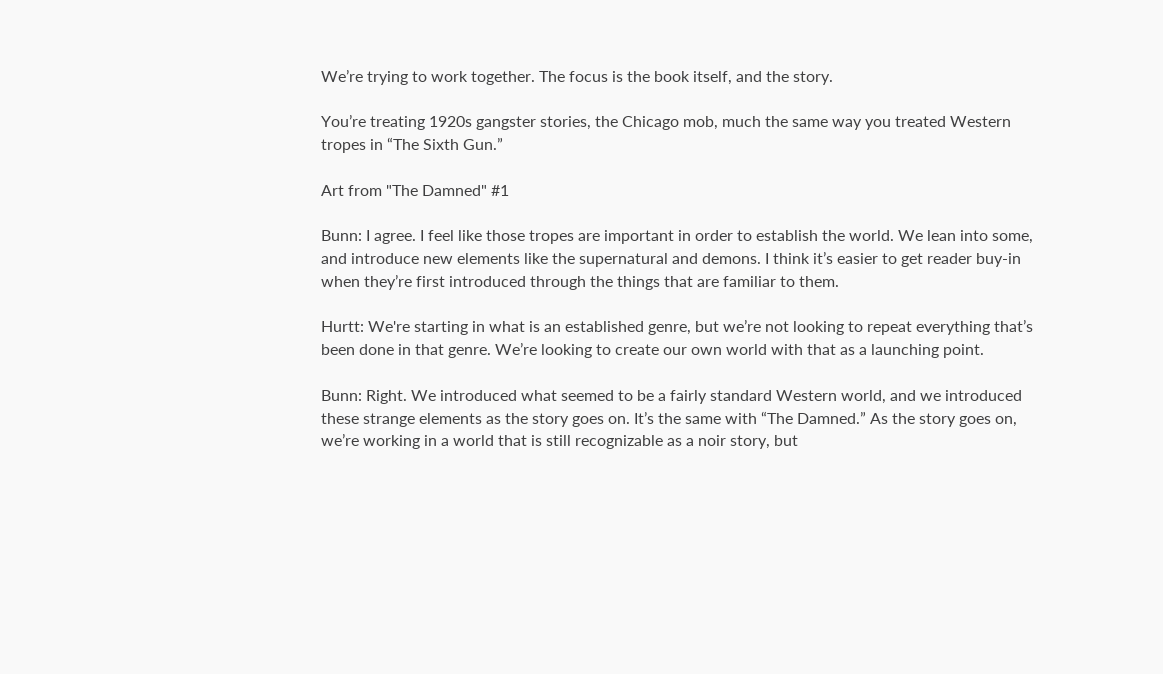We’re trying to work together. The focus is the book itself, and the story.

You’re treating 1920s gangster stories, the Chicago mob, much the same way you treated Western tropes in “The Sixth Gun.”

Art from "The Damned" #1

Bunn: I agree. I feel like those tropes are important in order to establish the world. We lean into some, and introduce new elements like the supernatural and demons. I think it’s easier to get reader buy-in when they’re first introduced through the things that are familiar to them.

Hurtt: We're starting in what is an established genre, but we’re not looking to repeat everything that’s been done in that genre. We’re looking to create our own world with that as a launching point.

Bunn: Right. We introduced what seemed to be a fairly standard Western world, and we introduced these strange elements as the story goes on. It’s the same with “The Damned.” As the story goes on, we’re working in a world that is still recognizable as a noir story, but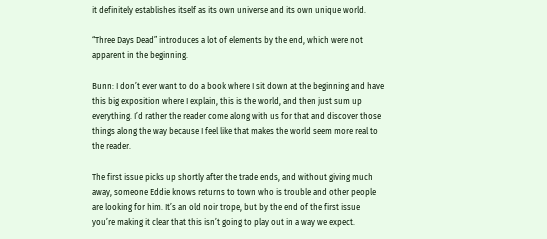it definitely establishes itself as its own universe and its own unique world.

“Three Days Dead” introduces a lot of elements by the end, which were not apparent in the beginning.

Bunn: I don’t ever want to do a book where I sit down at the beginning and have this big exposition where I explain, this is the world, and then just sum up everything. I’d rather the reader come along with us for that and discover those things along the way because I feel like that makes the world seem more real to the reader.

The first issue picks up shortly after the trade ends, and without giving much away, someone Eddie knows returns to town who is trouble and other people are looking for him. It’s an old noir trope, but by the end of the first issue you’re making it clear that this isn’t going to play out in a way we expect.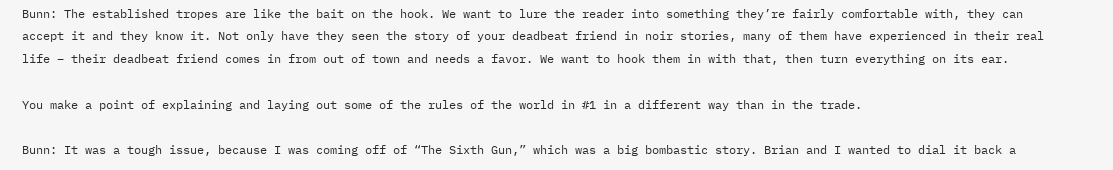Bunn: The established tropes are like the bait on the hook. We want to lure the reader into something they’re fairly comfortable with, they can accept it and they know it. Not only have they seen the story of your deadbeat friend in noir stories, many of them have experienced in their real life – their deadbeat friend comes in from out of town and needs a favor. We want to hook them in with that, then turn everything on its ear.

You make a point of explaining and laying out some of the rules of the world in #1 in a different way than in the trade.

Bunn: It was a tough issue, because I was coming off of “The Sixth Gun,” which was a big bombastic story. Brian and I wanted to dial it back a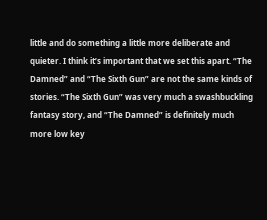little and do something a little more deliberate and quieter. I think it’s important that we set this apart. “The Damned” and “The Sixth Gun” are not the same kinds of stories. “The Sixth Gun” was very much a swashbuckling fantasy story, and “The Damned” is definitely much more low key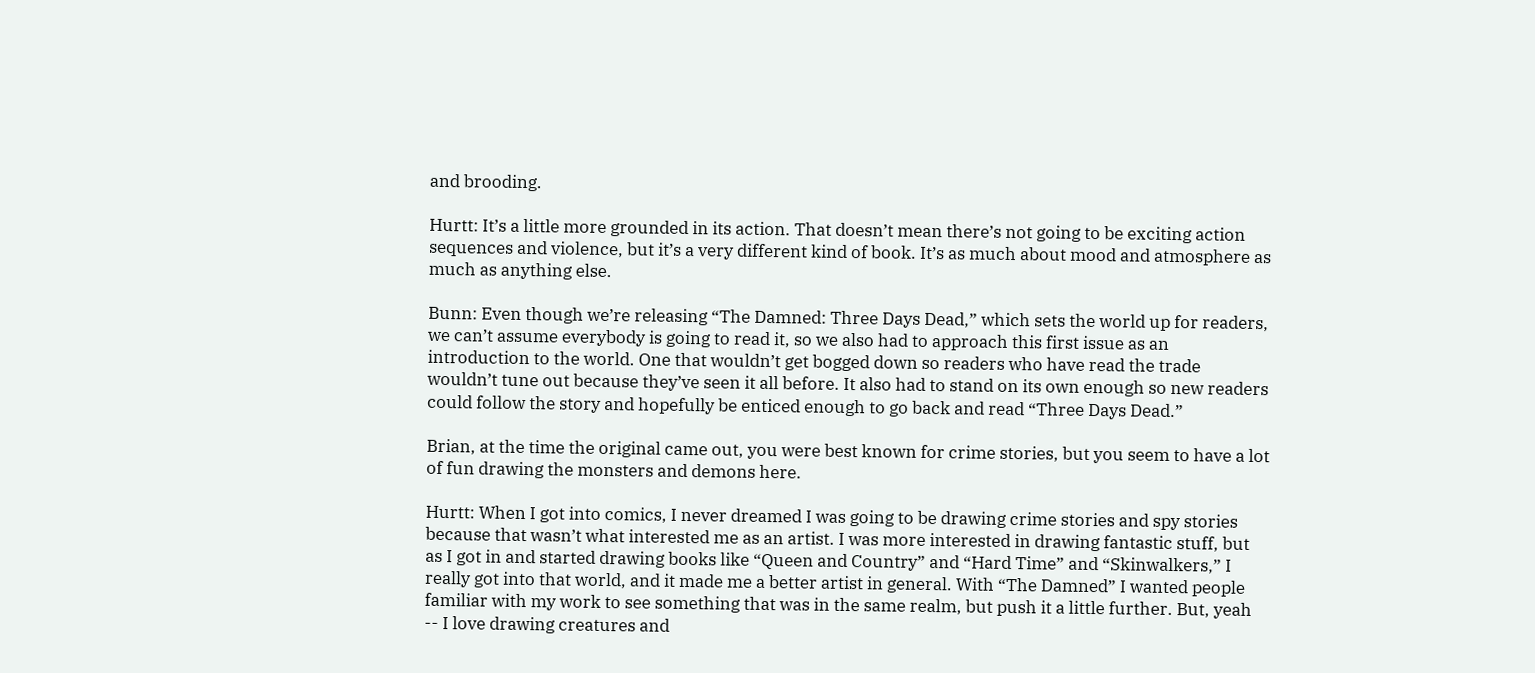and brooding.

Hurtt: It’s a little more grounded in its action. That doesn’t mean there’s not going to be exciting action sequences and violence, but it’s a very different kind of book. It’s as much about mood and atmosphere as much as anything else.

Bunn: Even though we’re releasing “The Damned: Three Days Dead,” which sets the world up for readers, we can’t assume everybody is going to read it, so we also had to approach this first issue as an introduction to the world. One that wouldn’t get bogged down so readers who have read the trade wouldn’t tune out because they’ve seen it all before. It also had to stand on its own enough so new readers could follow the story and hopefully be enticed enough to go back and read “Three Days Dead.”

Brian, at the time the original came out, you were best known for crime stories, but you seem to have a lot of fun drawing the monsters and demons here.

Hurtt: When I got into comics, I never dreamed I was going to be drawing crime stories and spy stories because that wasn’t what interested me as an artist. I was more interested in drawing fantastic stuff, but as I got in and started drawing books like “Queen and Country” and “Hard Time” and “Skinwalkers,” I really got into that world, and it made me a better artist in general. With “The Damned” I wanted people familiar with my work to see something that was in the same realm, but push it a little further. But, yeah -- I love drawing creatures and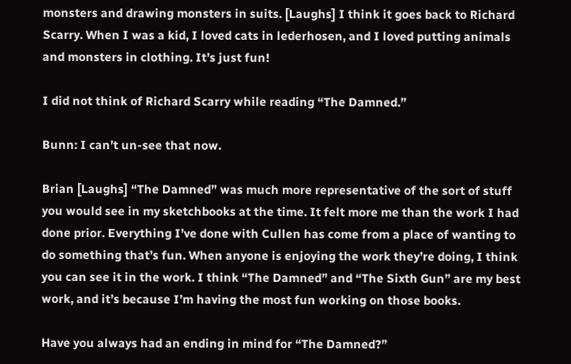monsters and drawing monsters in suits. [Laughs] I think it goes back to Richard Scarry. When I was a kid, I loved cats in lederhosen, and I loved putting animals and monsters in clothing. It’s just fun!

I did not think of Richard Scarry while reading “The Damned.”

Bunn: I can’t un-see that now.

Brian [Laughs] “The Damned” was much more representative of the sort of stuff you would see in my sketchbooks at the time. It felt more me than the work I had done prior. Everything I’ve done with Cullen has come from a place of wanting to do something that’s fun. When anyone is enjoying the work they’re doing, I think you can see it in the work. I think “The Damned” and “The Sixth Gun” are my best work, and it’s because I’m having the most fun working on those books.

Have you always had an ending in mind for “The Damned?”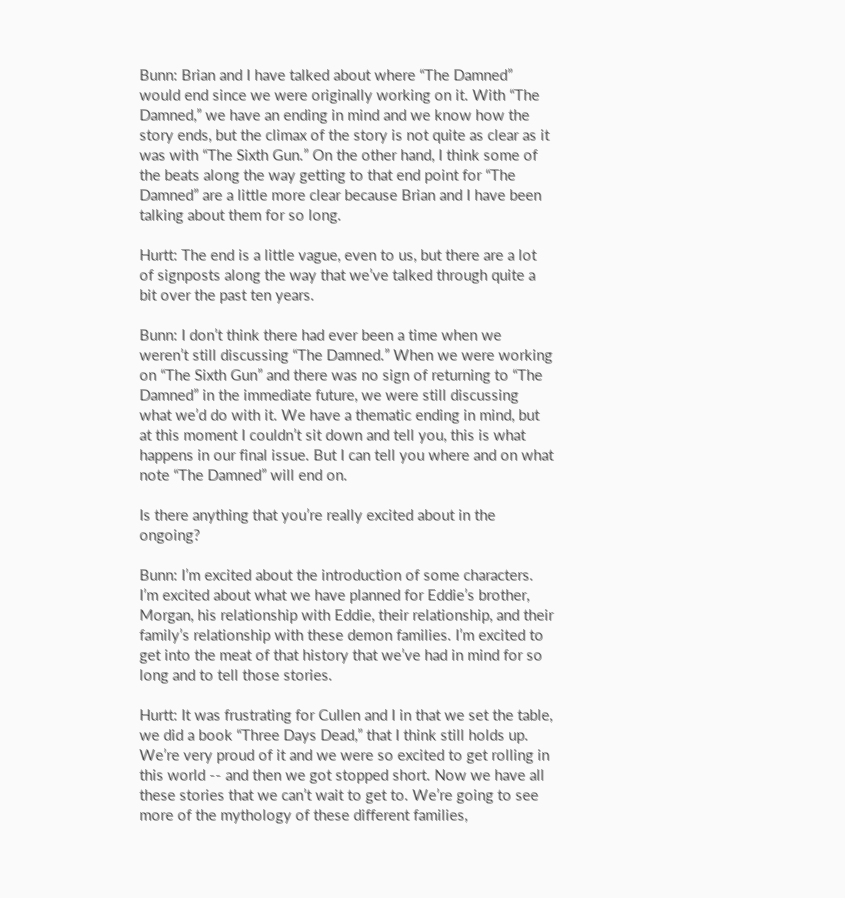Bunn: Brian and I have talked about where “The Damned” would end since we were originally working on it. With “The Damned,” we have an ending in mind and we know how the story ends, but the climax of the story is not quite as clear as it was with “The Sixth Gun.” On the other hand, I think some of the beats along the way getting to that end point for “The Damned” are a little more clear because Brian and I have been talking about them for so long.

Hurtt: The end is a little vague, even to us, but there are a lot of signposts along the way that we’ve talked through quite a bit over the past ten years.

Bunn: I don’t think there had ever been a time when we weren’t still discussing “The Damned.” When we were working on “The Sixth Gun” and there was no sign of returning to “The Damned” in the immediate future, we were still discussing what we’d do with it. We have a thematic ending in mind, but at this moment I couldn’t sit down and tell you, this is what happens in our final issue. But I can tell you where and on what note “The Damned” will end on.

Is there anything that you’re really excited about in the ongoing?

Bunn: I’m excited about the introduction of some characters. I’m excited about what we have planned for Eddie’s brother, Morgan, his relationship with Eddie, their relationship, and their family’s relationship with these demon families. I’m excited to get into the meat of that history that we’ve had in mind for so long and to tell those stories.

Hurtt: It was frustrating for Cullen and I in that we set the table, we did a book “Three Days Dead,” that I think still holds up. We’re very proud of it and we were so excited to get rolling in this world -- and then we got stopped short. Now we have all these stories that we can’t wait to get to. We’re going to see more of the mythology of these different families,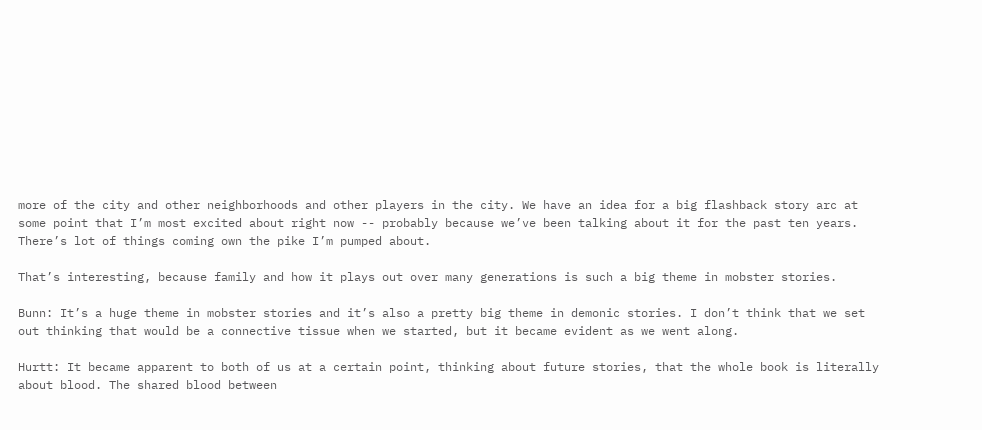more of the city and other neighborhoods and other players in the city. We have an idea for a big flashback story arc at some point that I’m most excited about right now -- probably because we’ve been talking about it for the past ten years. There’s lot of things coming own the pike I’m pumped about.

That’s interesting, because family and how it plays out over many generations is such a big theme in mobster stories.

Bunn: It’s a huge theme in mobster stories and it’s also a pretty big theme in demonic stories. I don’t think that we set out thinking that would be a connective tissue when we started, but it became evident as we went along.

Hurtt: It became apparent to both of us at a certain point, thinking about future stories, that the whole book is literally about blood. The shared blood between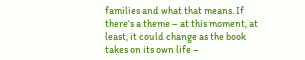families and what that means. If there’s a theme – at this moment, at least, it could change as the book takes on its own life –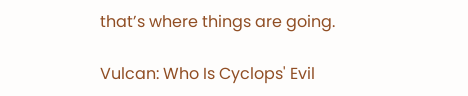that’s where things are going.

Vulcan: Who Is Cyclops' Evil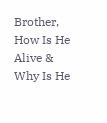Brother, How Is He Alive & Why Is He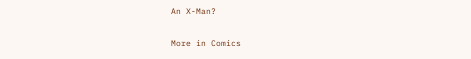An X-Man?

More in Comics